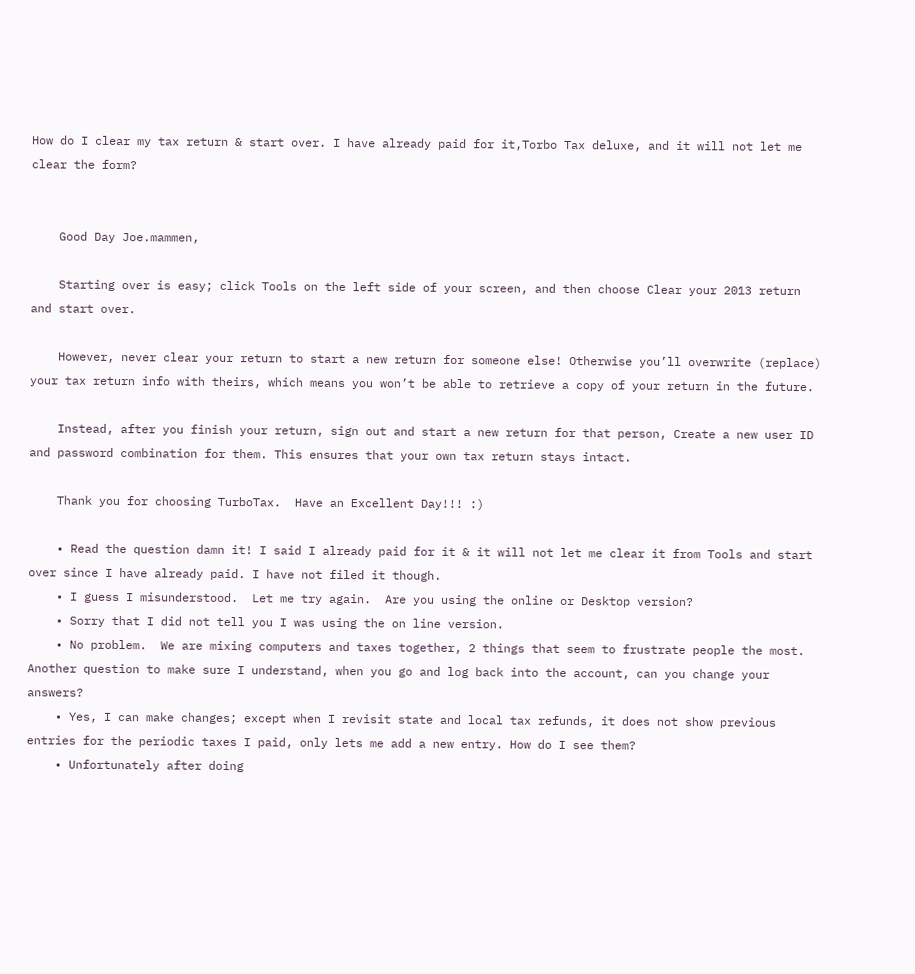How do I clear my tax return & start over. I have already paid for it,Torbo Tax deluxe, and it will not let me clear the form?


    Good Day Joe.mammen,

    Starting over is easy; click Tools on the left side of your screen, and then choose Clear your 2013 return and start over.

    However, never clear your return to start a new return for someone else! Otherwise you’ll overwrite (replace) your tax return info with theirs, which means you won’t be able to retrieve a copy of your return in the future.

    Instead, after you finish your return, sign out and start a new return for that person, Create a new user ID and password combination for them. This ensures that your own tax return stays intact.

    Thank you for choosing TurboTax.  Have an Excellent Day!!! :)

    • Read the question damn it! I said I already paid for it & it will not let me clear it from Tools and start over since I have already paid. I have not filed it though.
    • I guess I misunderstood.  Let me try again.  Are you using the online or Desktop version?
    • Sorry that I did not tell you I was using the on line version.
    • No problem.  We are mixing computers and taxes together, 2 things that seem to frustrate people the most.  Another question to make sure I understand, when you go and log back into the account, can you change your answers?
    • Yes, I can make changes; except when I revisit state and local tax refunds, it does not show previous entries for the periodic taxes I paid, only lets me add a new entry. How do I see them?
    • Unfortunately after doing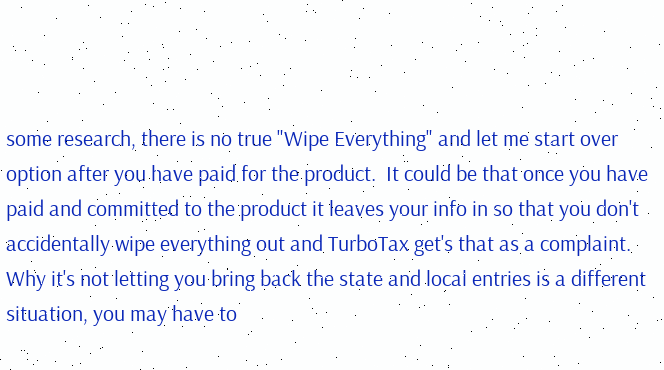some research, there is no true "Wipe Everything" and let me start over option after you have paid for the product.  It could be that once you have paid and committed to the product it leaves your info in so that you don't accidentally wipe everything out and TurboTax get's that as a complaint.  Why it's not letting you bring back the state and local entries is a different situation, you may have to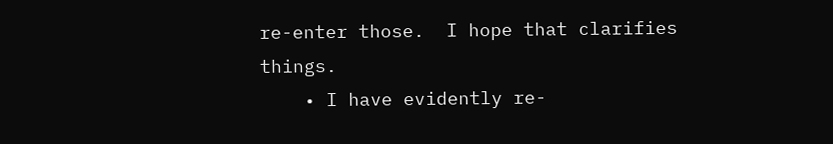re-enter those.  I hope that clarifies things.
    • I have evidently re-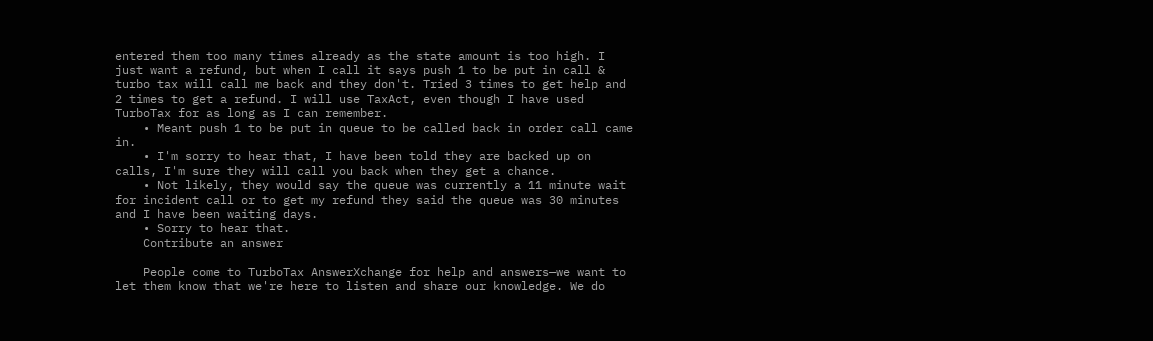entered them too many times already as the state amount is too high. I just want a refund, but when I call it says push 1 to be put in call & turbo tax will call me back and they don't. Tried 3 times to get help and 2 times to get a refund. I will use TaxAct, even though I have used TurboTax for as long as I can remember.
    • Meant push 1 to be put in queue to be called back in order call came in.
    • I'm sorry to hear that, I have been told they are backed up on calls, I'm sure they will call you back when they get a chance.
    • Not likely, they would say the queue was currently a 11 minute wait for incident call or to get my refund they said the queue was 30 minutes and I have been waiting days.
    • Sorry to hear that.
    Contribute an answer

    People come to TurboTax AnswerXchange for help and answers—we want to let them know that we're here to listen and share our knowledge. We do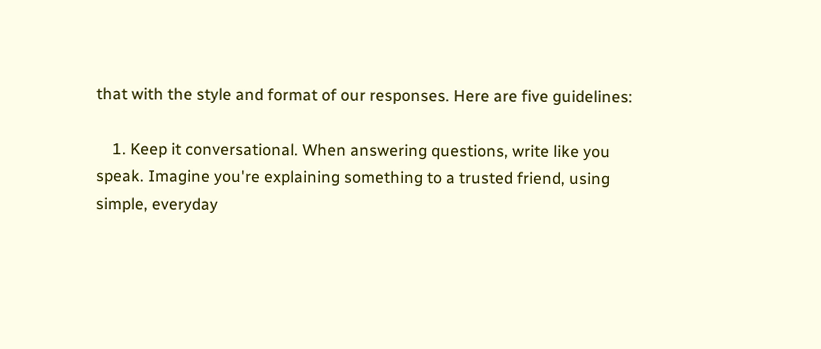that with the style and format of our responses. Here are five guidelines:

    1. Keep it conversational. When answering questions, write like you speak. Imagine you're explaining something to a trusted friend, using simple, everyday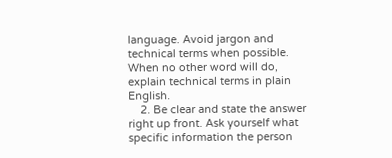language. Avoid jargon and technical terms when possible. When no other word will do, explain technical terms in plain English.
    2. Be clear and state the answer right up front. Ask yourself what specific information the person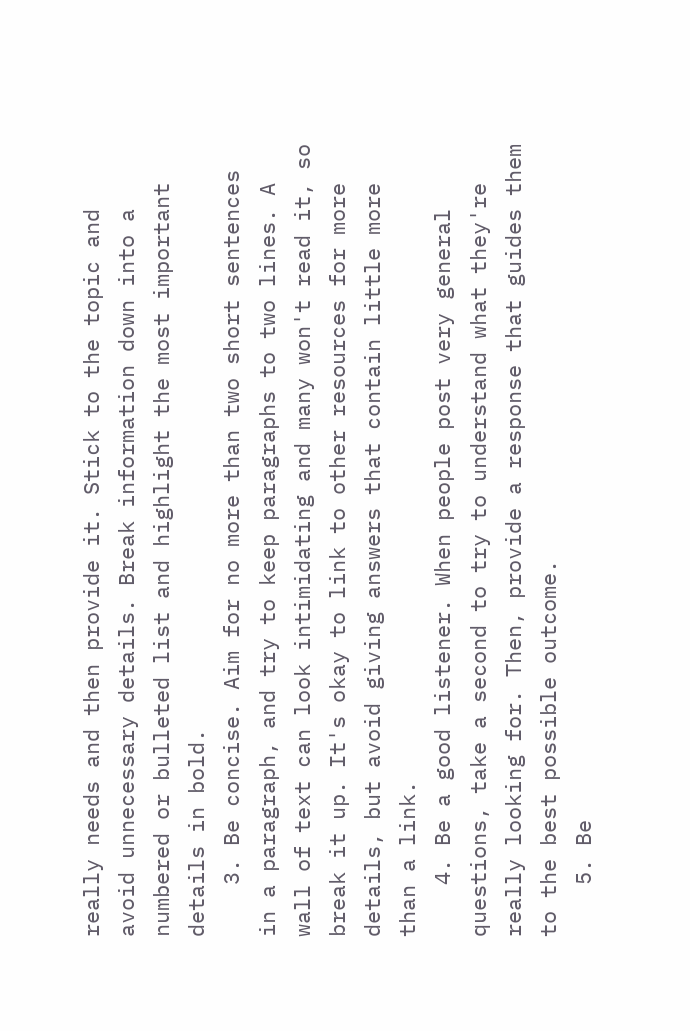really needs and then provide it. Stick to the topic and avoid unnecessary details. Break information down into a numbered or bulleted list and highlight the most important details in bold.
    3. Be concise. Aim for no more than two short sentences in a paragraph, and try to keep paragraphs to two lines. A wall of text can look intimidating and many won't read it, so break it up. It's okay to link to other resources for more details, but avoid giving answers that contain little more than a link.
    4. Be a good listener. When people post very general questions, take a second to try to understand what they're really looking for. Then, provide a response that guides them to the best possible outcome.
    5. Be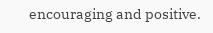encouraging and positive.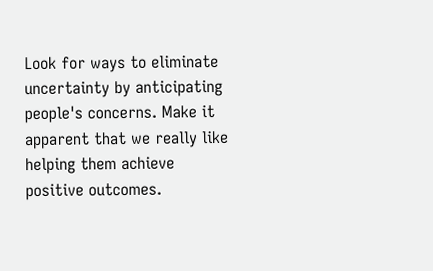Look for ways to eliminate uncertainty by anticipating people's concerns. Make it apparent that we really like helping them achieve positive outcomes.